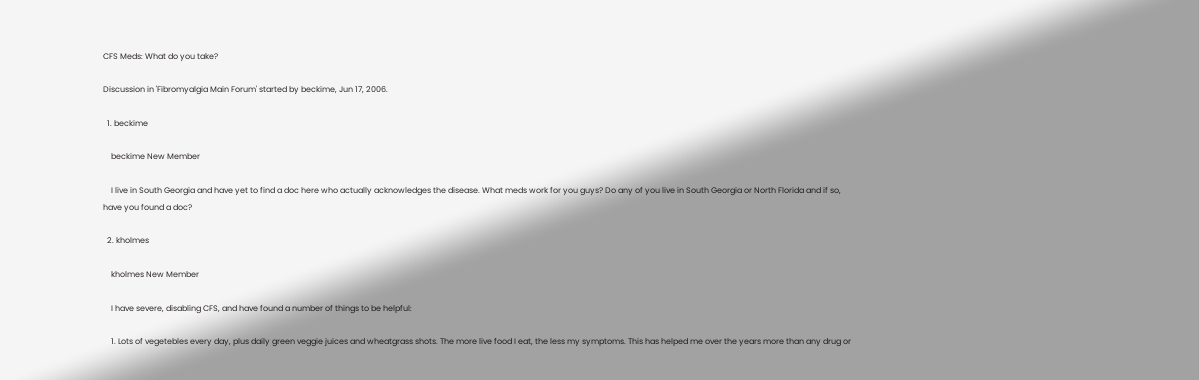CFS Meds: What do you take?

Discussion in 'Fibromyalgia Main Forum' started by beckime, Jun 17, 2006.

  1. beckime

    beckime New Member

    I live in South Georgia and have yet to find a doc here who actually acknowledges the disease. What meds work for you guys? Do any of you live in South Georgia or North Florida and if so, have you found a doc?

  2. kholmes

    kholmes New Member

    I have severe, disabling CFS, and have found a number of things to be helpful:

    1. Lots of vegetebles every day, plus daily green veggie juices and wheatgrass shots. The more live food I eat, the less my symptoms. This has helped me over the years more than any drug or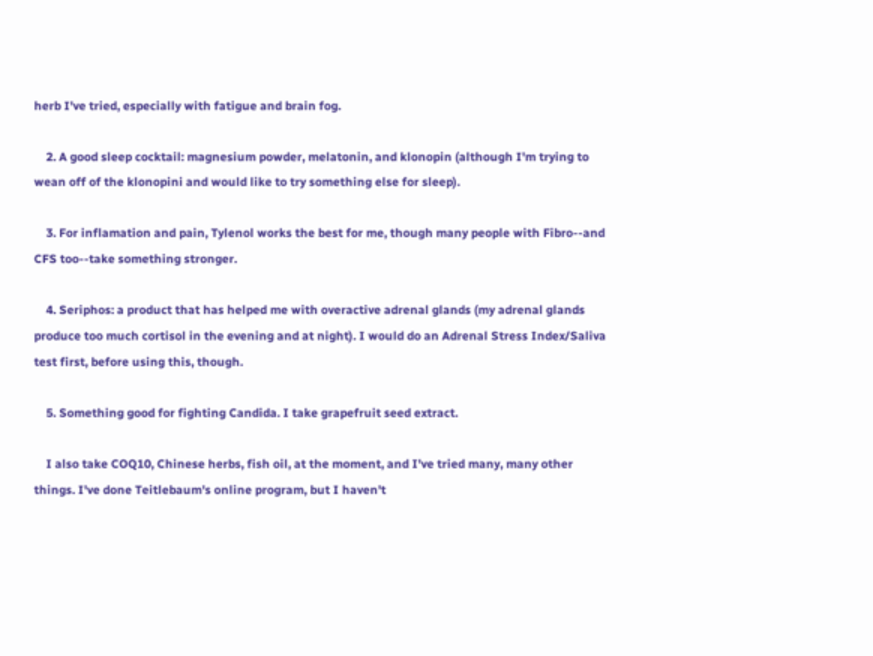herb I've tried, especially with fatigue and brain fog.

    2. A good sleep cocktail: magnesium powder, melatonin, and klonopin (although I'm trying to wean off of the klonopini and would like to try something else for sleep).

    3. For inflamation and pain, Tylenol works the best for me, though many people with Fibro--and CFS too--take something stronger.

    4. Seriphos: a product that has helped me with overactive adrenal glands (my adrenal glands produce too much cortisol in the evening and at night). I would do an Adrenal Stress Index/Saliva test first, before using this, though.

    5. Something good for fighting Candida. I take grapefruit seed extract.

    I also take COQ10, Chinese herbs, fish oil, at the moment, and I've tried many, many other things. I've done Teitlebaum's online program, but I haven't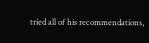tried all of his recommendations,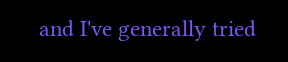and I've generally tried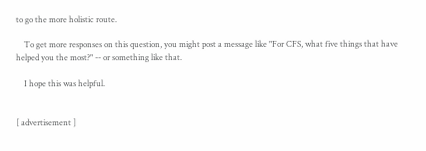to go the more holistic route.

    To get more responses on this question, you might post a message like "For CFS, what five things that have helped you the most?" -- or something like that.

    I hope this was helpful.


[ advertisement ]